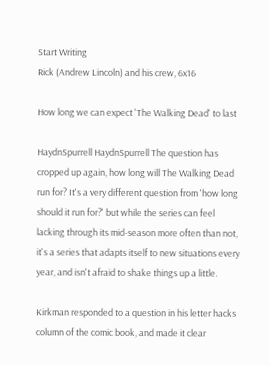Start Writing
Rick (Andrew Lincoln) and his crew, 6x16

How long we can expect 'The Walking Dead' to last

HaydnSpurrell HaydnSpurrell The question has cropped up again, how long will The Walking Dead run for? It's a very different question from 'how long should it run for?' but while the series can feel lacking through its mid-season more often than not, it's a series that adapts itself to new situations every year, and isn't afraid to shake things up a little.

Kirkman responded to a question in his letter hacks column of the comic book, and made it clear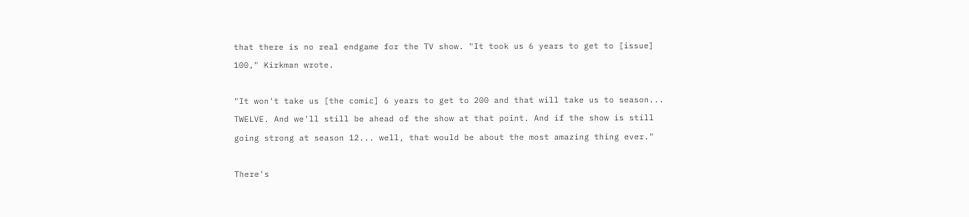that there is no real endgame for the TV show. "It took us 6 years to get to [issue] 100," Kirkman wrote.

"It won't take us [the comic] 6 years to get to 200 and that will take us to season... TWELVE. And we'll still be ahead of the show at that point. And if the show is still going strong at season 12... well, that would be about the most amazing thing ever."

There's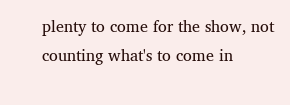plenty to come for the show, not counting what's to come in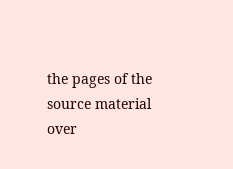the pages of the source material over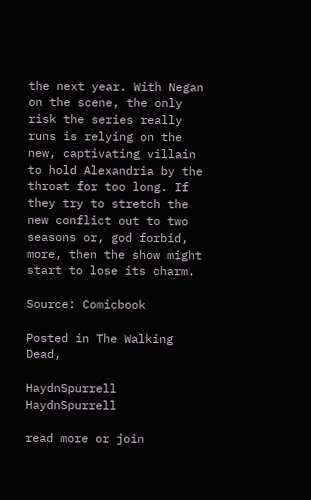the next year. With Negan on the scene, the only risk the series really runs is relying on the new, captivating villain to hold Alexandria by the throat for too long. If they try to stretch the new conflict out to two seasons or, god forbid, more, then the show might start to lose its charm.

Source: Comicbook

Posted in The Walking Dead,

HaydnSpurrell HaydnSpurrell

read more or join